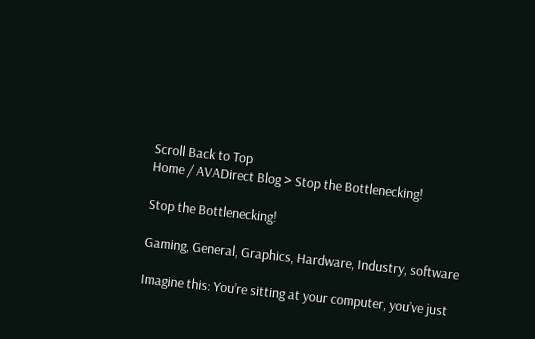Scroll Back to Top
Home / AVADirect Blog > Stop the Bottlenecking!

Stop the Bottlenecking!

Gaming, General, Graphics, Hardware, Industry, software

Imagine this: You’re sitting at your computer, you’ve just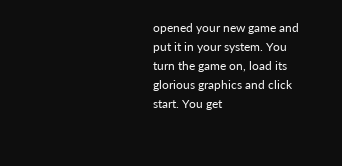opened your new game and put it in your system. You turn the game on, load its glorious graphics and click start. You get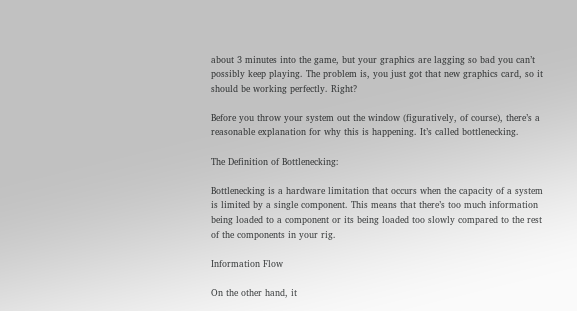about 3 minutes into the game, but your graphics are lagging so bad you can’t possibly keep playing. The problem is, you just got that new graphics card, so it should be working perfectly. Right?

Before you throw your system out the window (figuratively, of course), there’s a reasonable explanation for why this is happening. It’s called bottlenecking.

The Definition of Bottlenecking:

Bottlenecking is a hardware limitation that occurs when the capacity of a system is limited by a single component. This means that there’s too much information being loaded to a component or its being loaded too slowly compared to the rest of the components in your rig.

Information Flow

On the other hand, it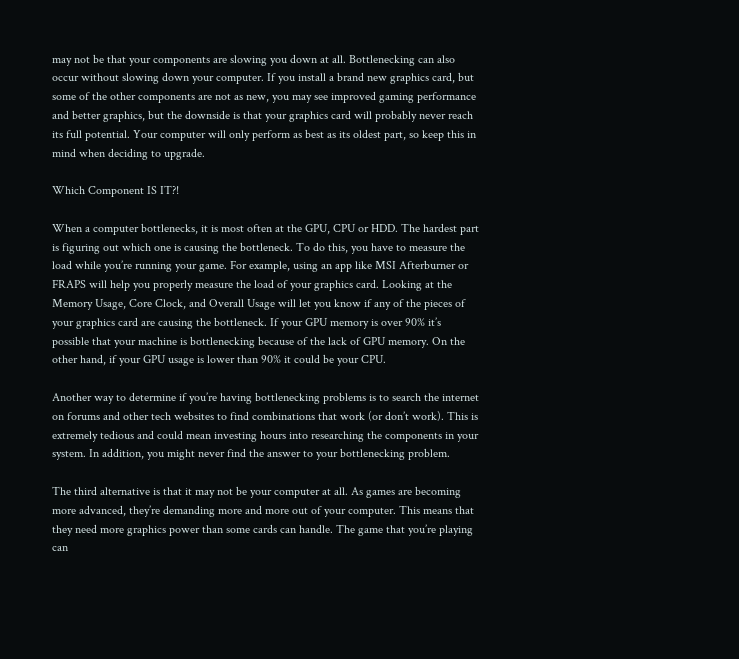may not be that your components are slowing you down at all. Bottlenecking can also occur without slowing down your computer. If you install a brand new graphics card, but some of the other components are not as new, you may see improved gaming performance and better graphics, but the downside is that your graphics card will probably never reach its full potential. Your computer will only perform as best as its oldest part, so keep this in mind when deciding to upgrade.

Which Component IS IT?!

When a computer bottlenecks, it is most often at the GPU, CPU or HDD. The hardest part is figuring out which one is causing the bottleneck. To do this, you have to measure the load while you’re running your game. For example, using an app like MSI Afterburner or FRAPS will help you properly measure the load of your graphics card. Looking at the Memory Usage, Core Clock, and Overall Usage will let you know if any of the pieces of your graphics card are causing the bottleneck. If your GPU memory is over 90% it’s possible that your machine is bottlenecking because of the lack of GPU memory. On the other hand, if your GPU usage is lower than 90% it could be your CPU.

Another way to determine if you’re having bottlenecking problems is to search the internet on forums and other tech websites to find combinations that work (or don’t work). This is extremely tedious and could mean investing hours into researching the components in your system. In addition, you might never find the answer to your bottlenecking problem.

The third alternative is that it may not be your computer at all. As games are becoming more advanced, they’re demanding more and more out of your computer. This means that they need more graphics power than some cards can handle. The game that you’re playing can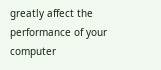greatly affect the performance of your computer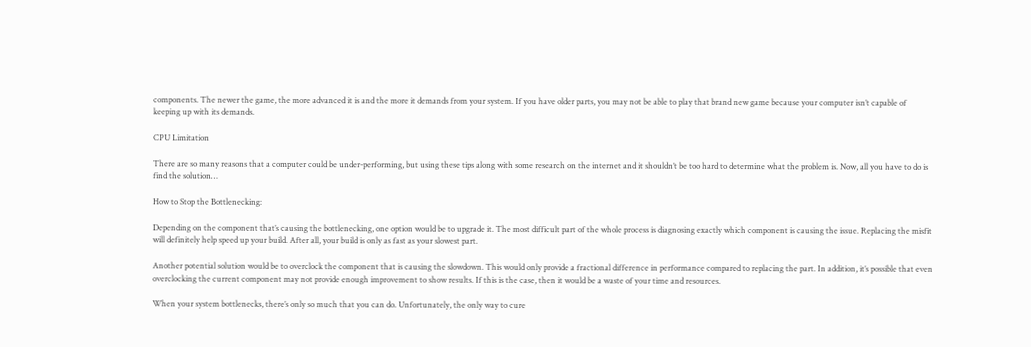components. The newer the game, the more advanced it is and the more it demands from your system. If you have older parts, you may not be able to play that brand new game because your computer isn’t capable of keeping up with its demands.

CPU Limitation

There are so many reasons that a computer could be under-performing, but using these tips along with some research on the internet and it shouldn’t be too hard to determine what the problem is. Now, all you have to do is find the solution…

How to Stop the Bottlenecking:

Depending on the component that’s causing the bottlenecking, one option would be to upgrade it. The most difficult part of the whole process is diagnosing exactly which component is causing the issue. Replacing the misfit will definitely help speed up your build. After all, your build is only as fast as your slowest part.

Another potential solution would be to overclock the component that is causing the slowdown. This would only provide a fractional difference in performance compared to replacing the part. In addition, it’s possible that even overclocking the current component may not provide enough improvement to show results. If this is the case, then it would be a waste of your time and resources.

When your system bottlenecks, there’s only so much that you can do. Unfortunately, the only way to cure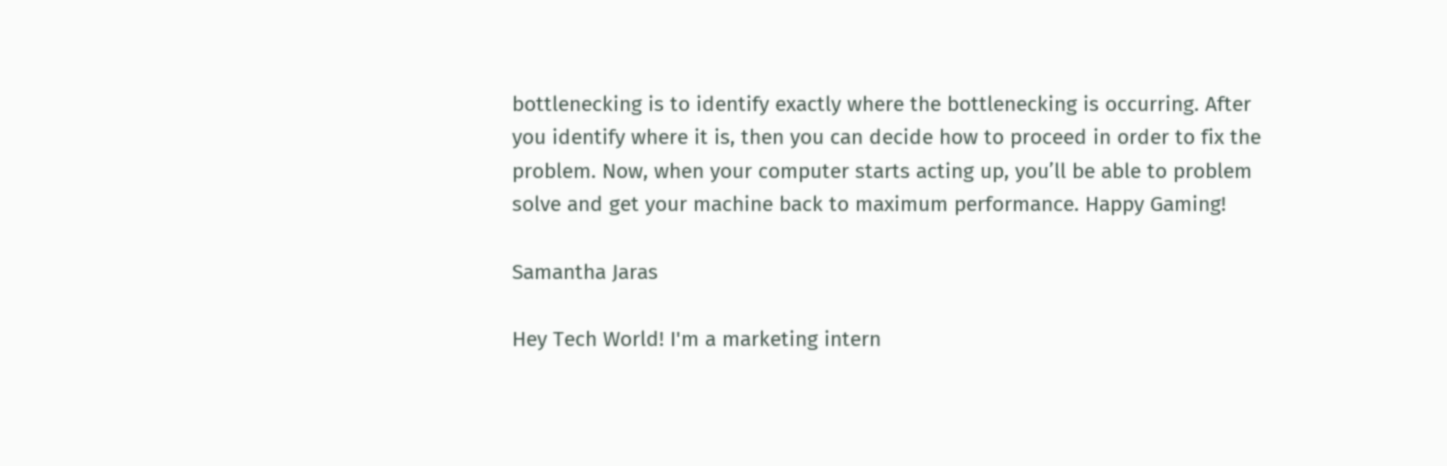bottlenecking is to identify exactly where the bottlenecking is occurring. After you identify where it is, then you can decide how to proceed in order to fix the problem. Now, when your computer starts acting up, you’ll be able to problem solve and get your machine back to maximum performance. Happy Gaming!

Samantha Jaras

Hey Tech World! I'm a marketing intern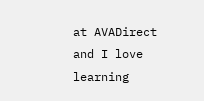at AVADirect and I love learning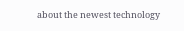about the newest technology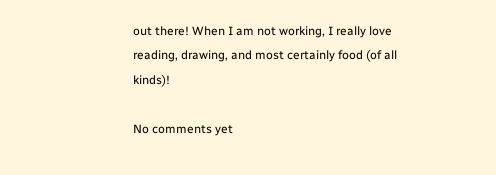out there! When I am not working, I really love reading, drawing, and most certainly food (of all kinds)!

No comments yet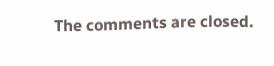The comments are closed.